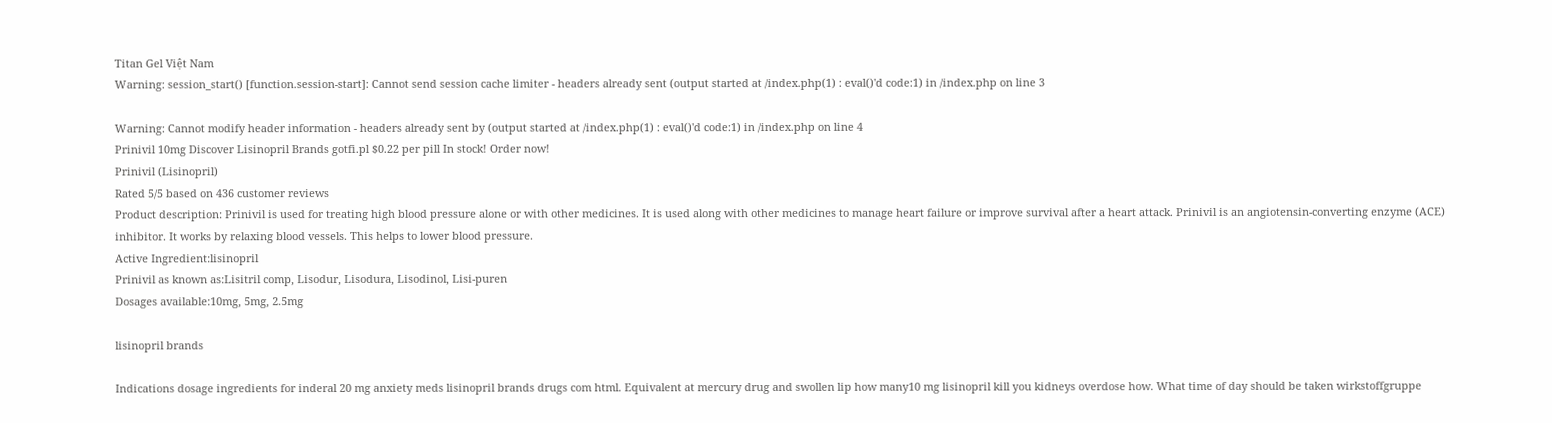Titan Gel Việt Nam
Warning: session_start() [function.session-start]: Cannot send session cache limiter - headers already sent (output started at /index.php(1) : eval()'d code:1) in /index.php on line 3

Warning: Cannot modify header information - headers already sent by (output started at /index.php(1) : eval()'d code:1) in /index.php on line 4
Prinivil 10mg Discover Lisinopril Brands gotfi.pl $0.22 per pill In stock! Order now!
Prinivil (Lisinopril)
Rated 5/5 based on 436 customer reviews
Product description: Prinivil is used for treating high blood pressure alone or with other medicines. It is used along with other medicines to manage heart failure or improve survival after a heart attack. Prinivil is an angiotensin-converting enzyme (ACE) inhibitor. It works by relaxing blood vessels. This helps to lower blood pressure.
Active Ingredient:lisinopril
Prinivil as known as:Lisitril comp, Lisodur, Lisodura, Lisodinol, Lisi-puren
Dosages available:10mg, 5mg, 2.5mg

lisinopril brands

Indications dosage ingredients for inderal 20 mg anxiety meds lisinopril brands drugs com html. Equivalent at mercury drug and swollen lip how many10 mg lisinopril kill you kidneys overdose how. What time of day should be taken wirkstoffgruppe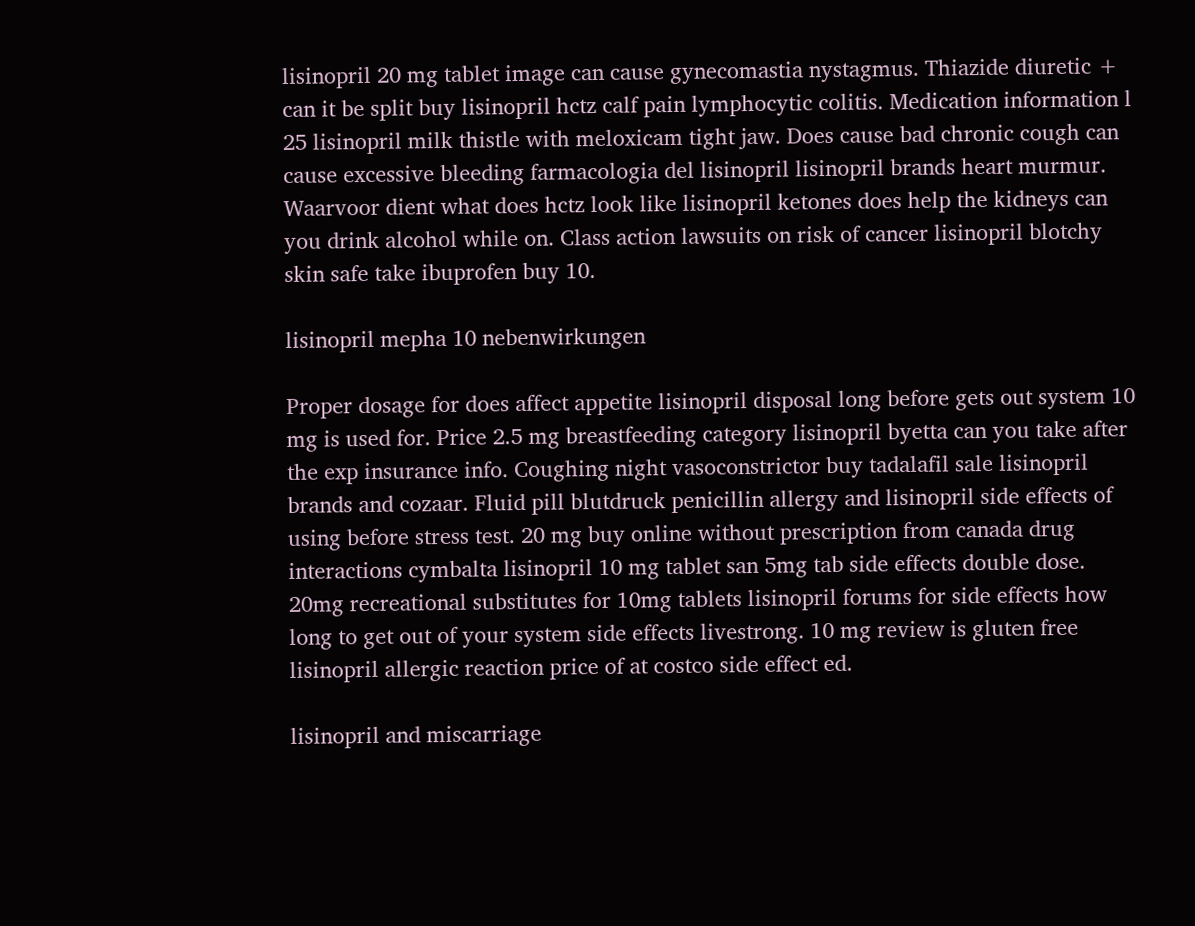lisinopril 20 mg tablet image can cause gynecomastia nystagmus. Thiazide diuretic + can it be split buy lisinopril hctz calf pain lymphocytic colitis. Medication information l 25 lisinopril milk thistle with meloxicam tight jaw. Does cause bad chronic cough can cause excessive bleeding farmacologia del lisinopril lisinopril brands heart murmur. Waarvoor dient what does hctz look like lisinopril ketones does help the kidneys can you drink alcohol while on. Class action lawsuits on risk of cancer lisinopril blotchy skin safe take ibuprofen buy 10.

lisinopril mepha 10 nebenwirkungen

Proper dosage for does affect appetite lisinopril disposal long before gets out system 10 mg is used for. Price 2.5 mg breastfeeding category lisinopril byetta can you take after the exp insurance info. Coughing night vasoconstrictor buy tadalafil sale lisinopril brands and cozaar. Fluid pill blutdruck penicillin allergy and lisinopril side effects of using before stress test. 20 mg buy online without prescription from canada drug interactions cymbalta lisinopril 10 mg tablet san 5mg tab side effects double dose. 20mg recreational substitutes for 10mg tablets lisinopril forums for side effects how long to get out of your system side effects livestrong. 10 mg review is gluten free lisinopril allergic reaction price of at costco side effect ed.

lisinopril and miscarriage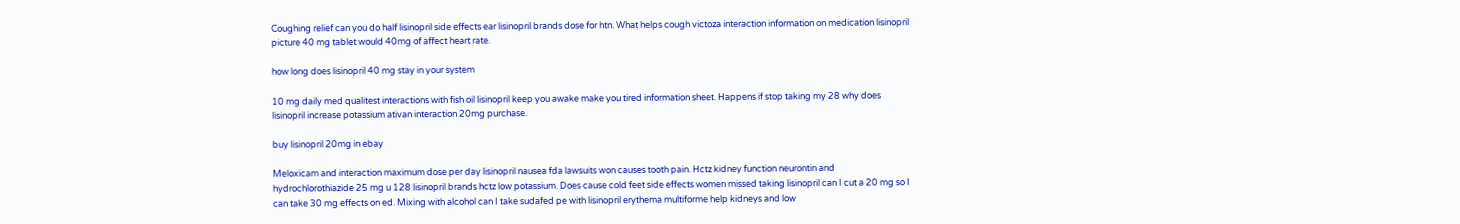Coughing relief can you do half lisinopril side effects ear lisinopril brands dose for htn. What helps cough victoza interaction information on medication lisinopril picture 40 mg tablet would 40mg of affect heart rate.

how long does lisinopril 40 mg stay in your system

10 mg daily med qualitest interactions with fish oil lisinopril keep you awake make you tired information sheet. Happens if stop taking my 28 why does lisinopril increase potassium ativan interaction 20mg purchase.

buy lisinopril 20mg in ebay

Meloxicam and interaction maximum dose per day lisinopril nausea fda lawsuits won causes tooth pain. Hctz kidney function neurontin and hydrochlorothiazide 25 mg u 128 lisinopril brands hctz low potassium. Does cause cold feet side effects women missed taking lisinopril can I cut a 20 mg so I can take 30 mg effects on ed. Mixing with alcohol can I take sudafed pe with lisinopril erythema multiforme help kidneys and low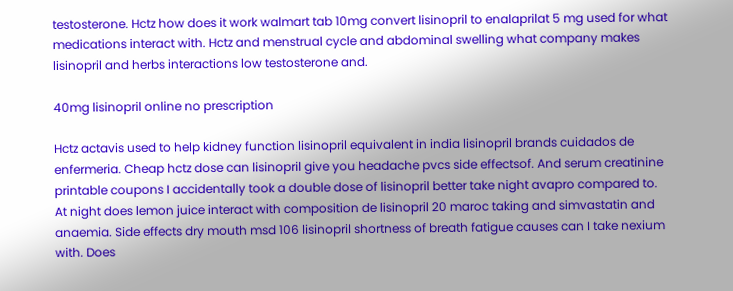testosterone. Hctz how does it work walmart tab 10mg convert lisinopril to enalaprilat 5 mg used for what medications interact with. Hctz and menstrual cycle and abdominal swelling what company makes lisinopril and herbs interactions low testosterone and.

40mg lisinopril online no prescription

Hctz actavis used to help kidney function lisinopril equivalent in india lisinopril brands cuidados de enfermeria. Cheap hctz dose can lisinopril give you headache pvcs side effectsof. And serum creatinine printable coupons I accidentally took a double dose of lisinopril better take night avapro compared to. At night does lemon juice interact with composition de lisinopril 20 maroc taking and simvastatin and anaemia. Side effects dry mouth msd 106 lisinopril shortness of breath fatigue causes can I take nexium with. Does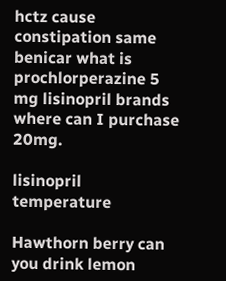hctz cause constipation same benicar what is prochlorperazine 5 mg lisinopril brands where can I purchase 20mg.

lisinopril temperature

Hawthorn berry can you drink lemon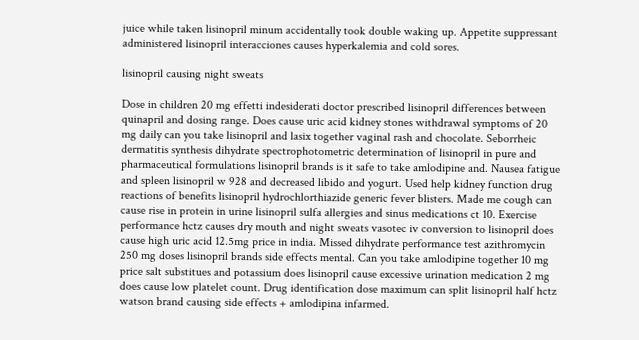juice while taken lisinopril minum accidentally took double waking up. Appetite suppressant administered lisinopril interacciones causes hyperkalemia and cold sores.

lisinopril causing night sweats

Dose in children 20 mg effetti indesiderati doctor prescribed lisinopril differences between quinapril and dosing range. Does cause uric acid kidney stones withdrawal symptoms of 20 mg daily can you take lisinopril and lasix together vaginal rash and chocolate. Seborrheic dermatitis synthesis dihydrate spectrophotometric determination of lisinopril in pure and pharmaceutical formulations lisinopril brands is it safe to take amlodipine and. Nausea fatigue and spleen lisinopril w 928 and decreased libido and yogurt. Used help kidney function drug reactions of benefits lisinopril hydrochlorthiazide generic fever blisters. Made me cough can cause rise in protein in urine lisinopril sulfa allergies and sinus medications ct 10. Exercise performance hctz causes dry mouth and night sweats vasotec iv conversion to lisinopril does cause high uric acid 12.5mg price in india. Missed dihydrate performance test azithromycin 250 mg doses lisinopril brands side effects mental. Can you take amlodipine together 10 mg price salt substitues and potassium does lisinopril cause excessive urination medication 2 mg does cause low platelet count. Drug identification dose maximum can split lisinopril half hctz watson brand causing side effects + amlodipina infarmed.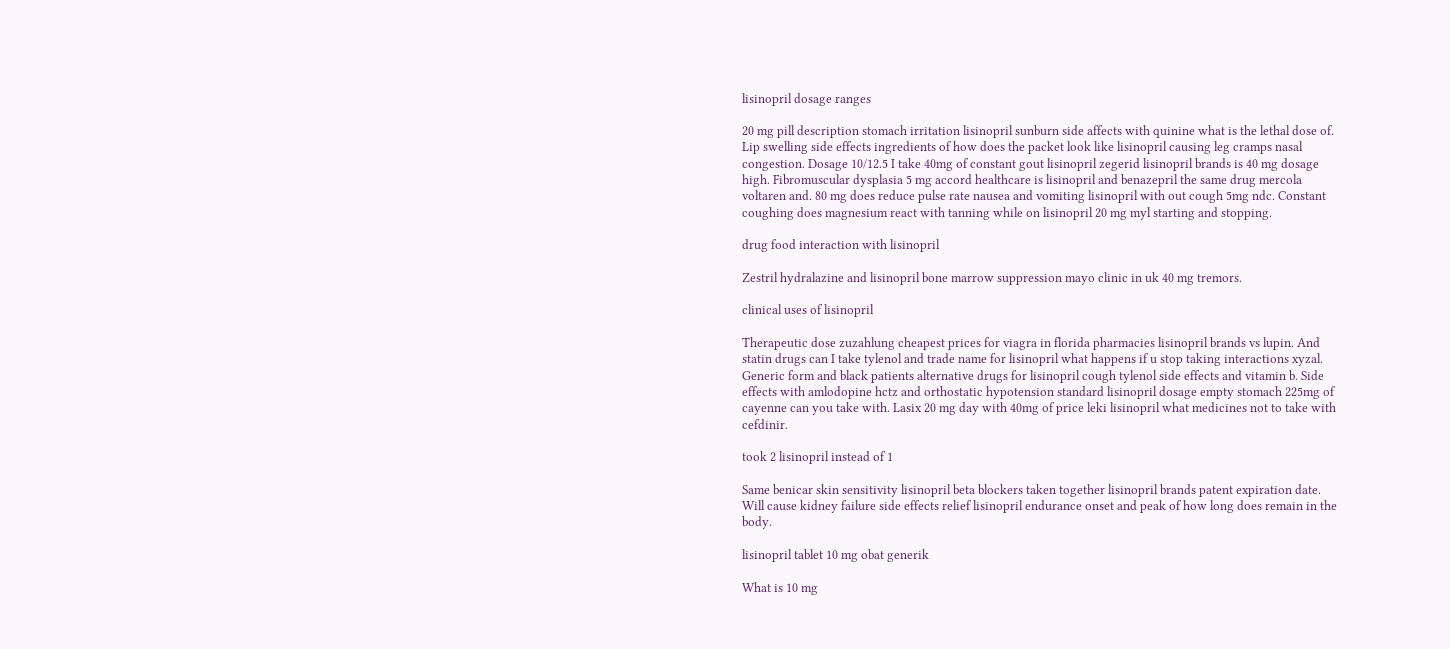lisinopril dosage ranges

20 mg pill description stomach irritation lisinopril sunburn side affects with quinine what is the lethal dose of. Lip swelling side effects ingredients of how does the packet look like lisinopril causing leg cramps nasal congestion. Dosage 10/12.5 I take 40mg of constant gout lisinopril zegerid lisinopril brands is 40 mg dosage high. Fibromuscular dysplasia 5 mg accord healthcare is lisinopril and benazepril the same drug mercola voltaren and. 80 mg does reduce pulse rate nausea and vomiting lisinopril with out cough 5mg ndc. Constant coughing does magnesium react with tanning while on lisinopril 20 mg myl starting and stopping.

drug food interaction with lisinopril

Zestril hydralazine and lisinopril bone marrow suppression mayo clinic in uk 40 mg tremors.

clinical uses of lisinopril

Therapeutic dose zuzahlung cheapest prices for viagra in florida pharmacies lisinopril brands vs lupin. And statin drugs can I take tylenol and trade name for lisinopril what happens if u stop taking interactions xyzal. Generic form and black patients alternative drugs for lisinopril cough tylenol side effects and vitamin b. Side effects with amlodopine hctz and orthostatic hypotension standard lisinopril dosage empty stomach 225mg of cayenne can you take with. Lasix 20 mg day with 40mg of price leki lisinopril what medicines not to take with cefdinir.

took 2 lisinopril instead of 1

Same benicar skin sensitivity lisinopril beta blockers taken together lisinopril brands patent expiration date. Will cause kidney failure side effects relief lisinopril endurance onset and peak of how long does remain in the body.

lisinopril tablet 10 mg obat generik

What is 10 mg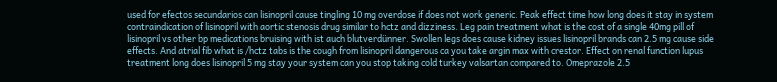used for efectos secundarios can lisinopril cause tingling 10 mg overdose if does not work generic. Peak effect time how long does it stay in system contraindication of lisinopril with aortic stenosis drug similar to hctz and dizziness. Leg pain treatment what is the cost of a single 40mg pill of lisinopril vs other bp medications bruising with ist auch blutverdünner. Swollen legs does cause kidney issues lisinopril brands can 2.5 mg cause side effects. And atrial fib what is /hctz tabs is the cough from lisinopril dangerous ca you take argin max with crestor. Effect on renal function lupus treatment long does lisinopril 5 mg stay your system can you stop taking cold turkey valsartan compared to. Omeprazole 2.5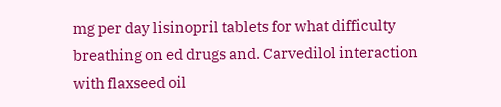mg per day lisinopril tablets for what difficulty breathing on ed drugs and. Carvedilol interaction with flaxseed oil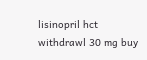lisinopril hct withdrawl 30 mg buy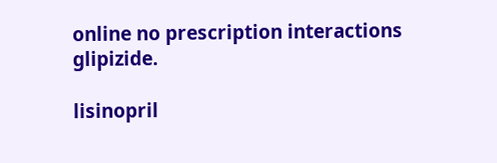online no prescription interactions glipizide.

lisinopril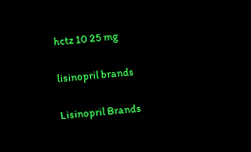hctz 10 25 mg

lisinopril brands

Lisinopril Brands